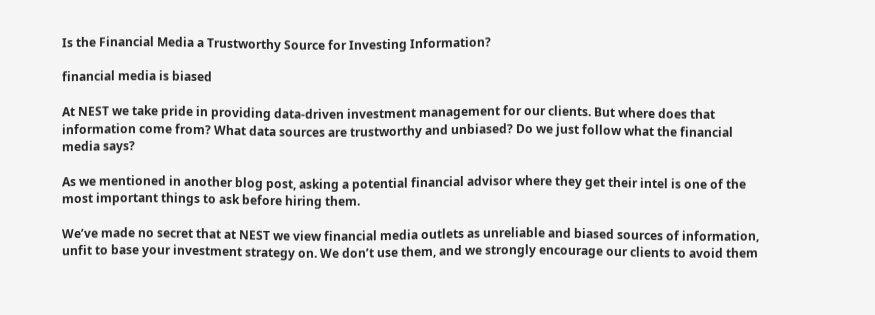Is the Financial Media a Trustworthy Source for Investing Information?

financial media is biased

At NEST we take pride in providing data-driven investment management for our clients. But where does that information come from? What data sources are trustworthy and unbiased? Do we just follow what the financial media says?

As we mentioned in another blog post, asking a potential financial advisor where they get their intel is one of the most important things to ask before hiring them.

We’ve made no secret that at NEST we view financial media outlets as unreliable and biased sources of information, unfit to base your investment strategy on. We don’t use them, and we strongly encourage our clients to avoid them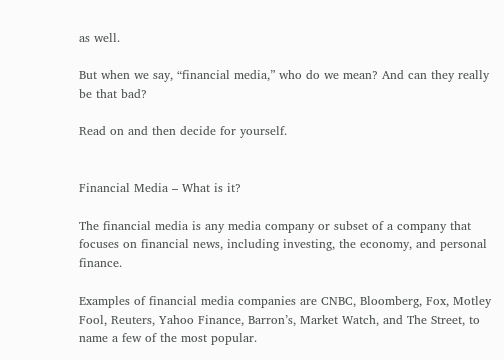as well.

But when we say, “financial media,” who do we mean? And can they really be that bad?

Read on and then decide for yourself.


Financial Media – What is it?

The financial media is any media company or subset of a company that focuses on financial news, including investing, the economy, and personal finance.

Examples of financial media companies are CNBC, Bloomberg, Fox, Motley Fool, Reuters, Yahoo Finance, Barron’s, Market Watch, and The Street, to name a few of the most popular.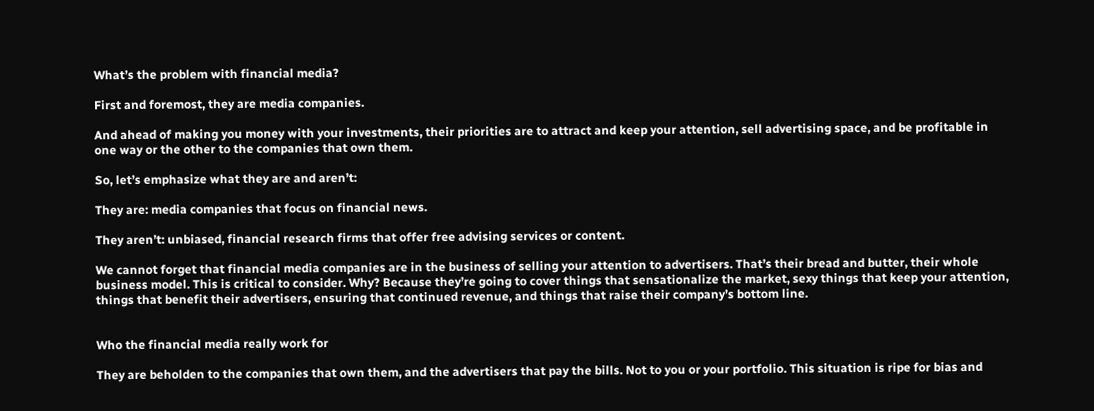What’s the problem with financial media?

First and foremost, they are media companies.

And ahead of making you money with your investments, their priorities are to attract and keep your attention, sell advertising space, and be profitable in one way or the other to the companies that own them.

So, let’s emphasize what they are and aren’t:

They are: media companies that focus on financial news.

They aren’t: unbiased, financial research firms that offer free advising services or content.

We cannot forget that financial media companies are in the business of selling your attention to advertisers. That’s their bread and butter, their whole business model. This is critical to consider. Why? Because they’re going to cover things that sensationalize the market, sexy things that keep your attention, things that benefit their advertisers, ensuring that continued revenue, and things that raise their company’s bottom line.


Who the financial media really work for

They are beholden to the companies that own them, and the advertisers that pay the bills. Not to you or your portfolio. This situation is ripe for bias and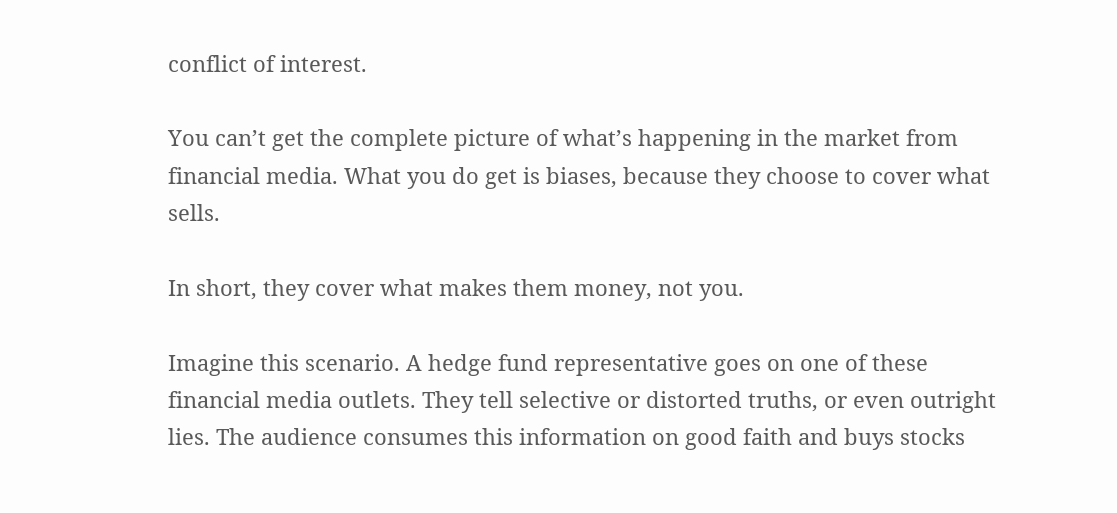conflict of interest.

You can’t get the complete picture of what’s happening in the market from financial media. What you do get is biases, because they choose to cover what sells.

In short, they cover what makes them money, not you.

Imagine this scenario. A hedge fund representative goes on one of these financial media outlets. They tell selective or distorted truths, or even outright lies. The audience consumes this information on good faith and buys stocks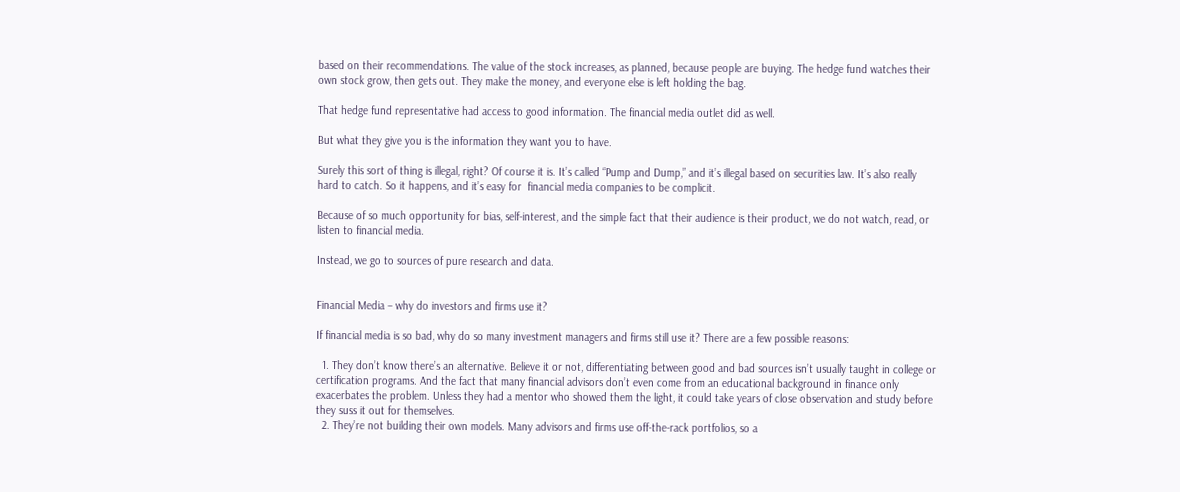based on their recommendations. The value of the stock increases, as planned, because people are buying. The hedge fund watches their own stock grow, then gets out. They make the money, and everyone else is left holding the bag.

That hedge fund representative had access to good information. The financial media outlet did as well.

But what they give you is the information they want you to have.

Surely this sort of thing is illegal, right? Of course it is. It’s called “Pump and Dump,” and it’s illegal based on securities law. It’s also really hard to catch. So it happens, and it’s easy for  financial media companies to be complicit.

Because of so much opportunity for bias, self-interest, and the simple fact that their audience is their product, we do not watch, read, or listen to financial media.

Instead, we go to sources of pure research and data.


Financial Media – why do investors and firms use it?

If financial media is so bad, why do so many investment managers and firms still use it? There are a few possible reasons:

  1. They don’t know there’s an alternative. Believe it or not, differentiating between good and bad sources isn’t usually taught in college or certification programs. And the fact that many financial advisors don’t even come from an educational background in finance only exacerbates the problem. Unless they had a mentor who showed them the light, it could take years of close observation and study before they suss it out for themselves.
  2. They’re not building their own models. Many advisors and firms use off-the-rack portfolios, so a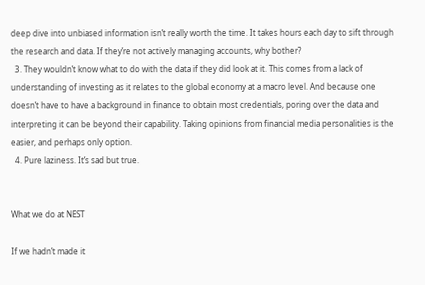deep dive into unbiased information isn’t really worth the time. It takes hours each day to sift through the research and data. If they’re not actively managing accounts, why bother?
  3. They wouldn’t know what to do with the data if they did look at it. This comes from a lack of understanding of investing as it relates to the global economy at a macro level. And because one doesn’t have to have a background in finance to obtain most credentials, poring over the data and interpreting it can be beyond their capability. Taking opinions from financial media personalities is the easier, and perhaps only option.
  4. Pure laziness. It’s sad but true.


What we do at NEST

If we hadn’t made it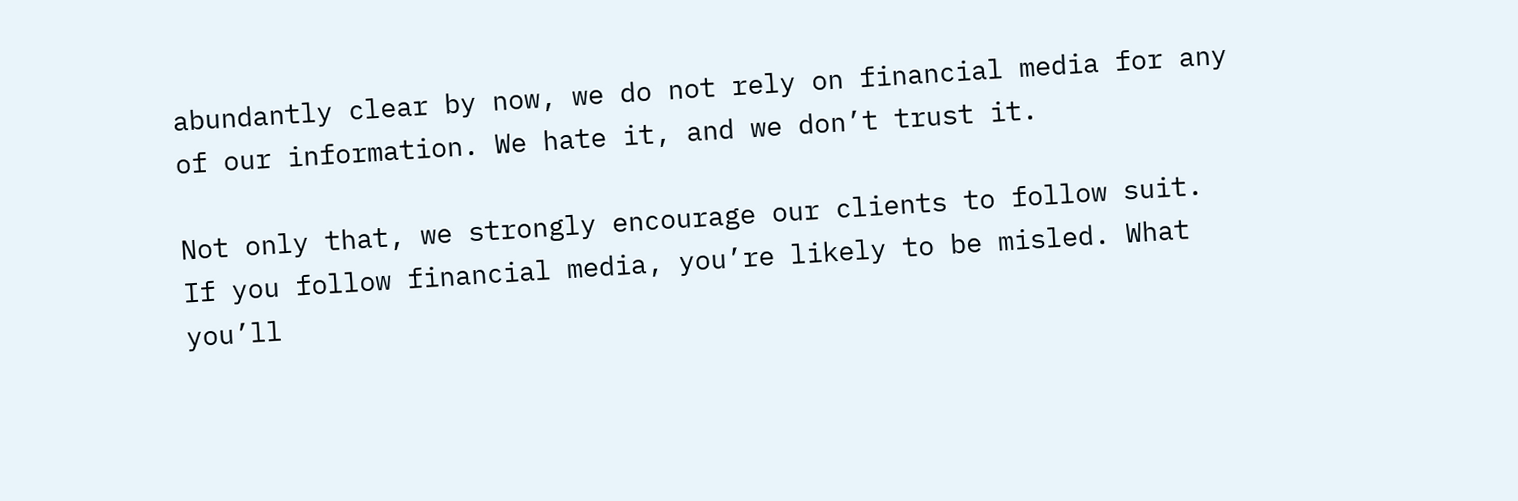abundantly clear by now, we do not rely on financial media for any of our information. We hate it, and we don’t trust it.

Not only that, we strongly encourage our clients to follow suit. If you follow financial media, you’re likely to be misled. What you’ll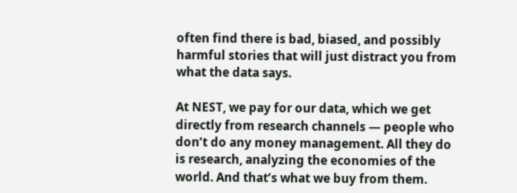often find there is bad, biased, and possibly harmful stories that will just distract you from what the data says.

At NEST, we pay for our data, which we get directly from research channels — people who don’t do any money management. All they do is research, analyzing the economies of the world. And that’s what we buy from them.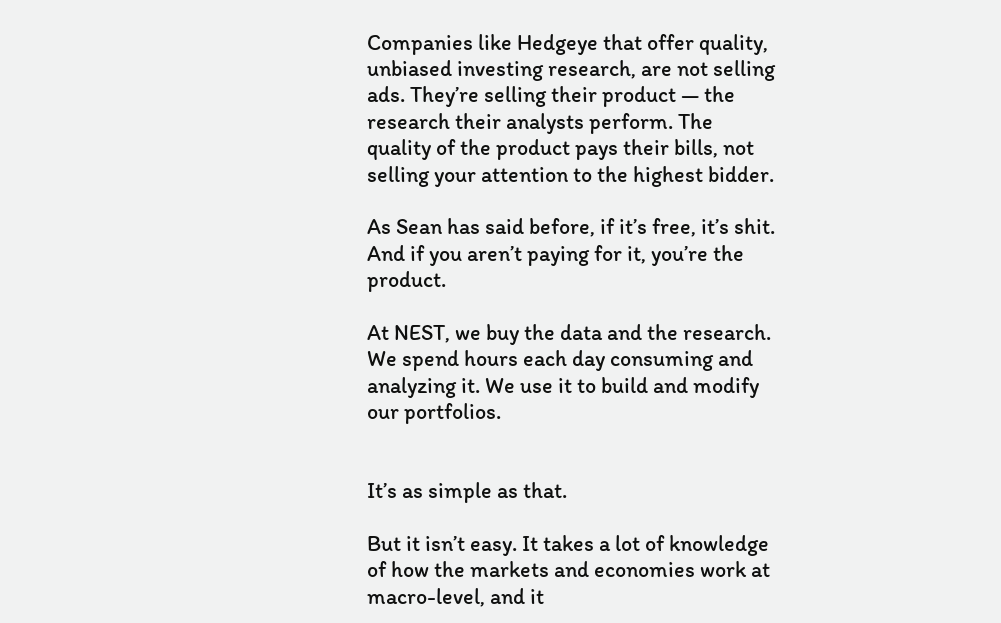Companies like Hedgeye that offer quality, unbiased investing research, are not selling ads. They’re selling their product — the research their analysts perform. The quality of the product pays their bills, not selling your attention to the highest bidder.

As Sean has said before, if it’s free, it’s shit. And if you aren’t paying for it, you’re the product.

At NEST, we buy the data and the research. We spend hours each day consuming and analyzing it. We use it to build and modify our portfolios.


It’s as simple as that.

But it isn’t easy. It takes a lot of knowledge of how the markets and economies work at macro-level, and it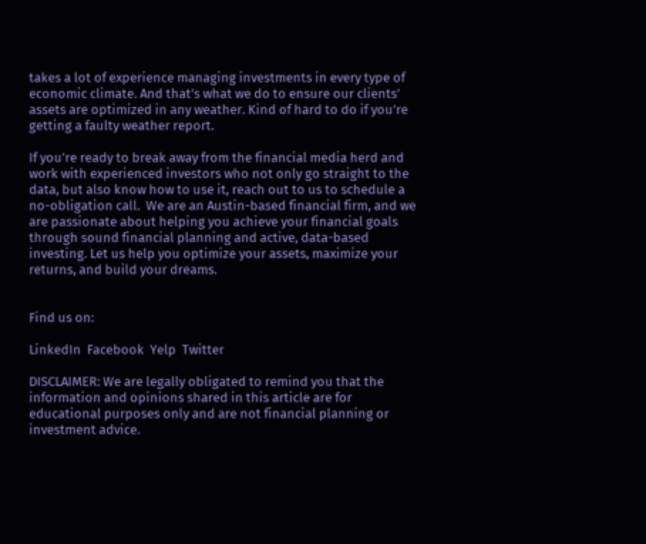takes a lot of experience managing investments in every type of economic climate. And that’s what we do to ensure our clients’ assets are optimized in any weather. Kind of hard to do if you’re getting a faulty weather report.

If you’re ready to break away from the financial media herd and work with experienced investors who not only go straight to the data, but also know how to use it, reach out to us to schedule a no-obligation call.  We are an Austin-based financial firm, and we are passionate about helping you achieve your financial goals through sound financial planning and active, data-based investing. Let us help you optimize your assets, maximize your returns, and build your dreams.


Find us on:

LinkedIn  Facebook  Yelp  Twitter

DISCLAIMER: We are legally obligated to remind you that the information and opinions shared in this article are for educational purposes only and are not financial planning or investment advice.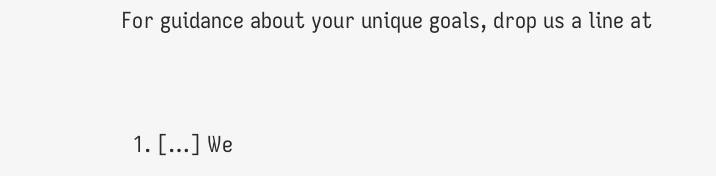For guidance about your unique goals, drop us a line at


  1. […] We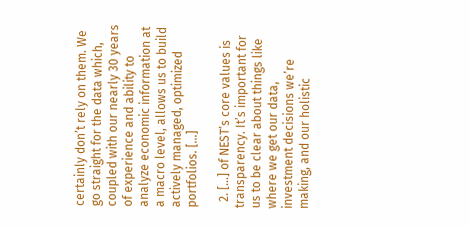certainly don’t rely on them. We go straight for the data which, coupled with our nearly 30 years of experience and ability to analyze economic information at a macro level, allows us to build actively managed, optimized portfolios. […]

  2. […] of NEST’s core values is transparency. It’s important for us to be clear about things like where we get our data, investment decisions we’re making, and our holistic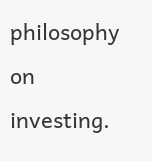philosophy on investing.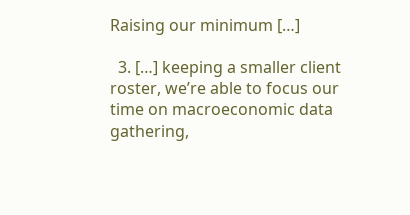Raising our minimum […]

  3. […] keeping a smaller client roster, we’re able to focus our time on macroeconomic data gathering,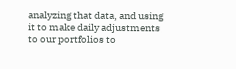analyzing that data, and using it to make daily adjustments to our portfolios to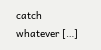catch whatever […]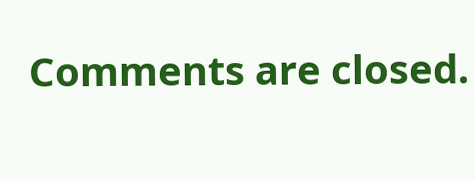Comments are closed.